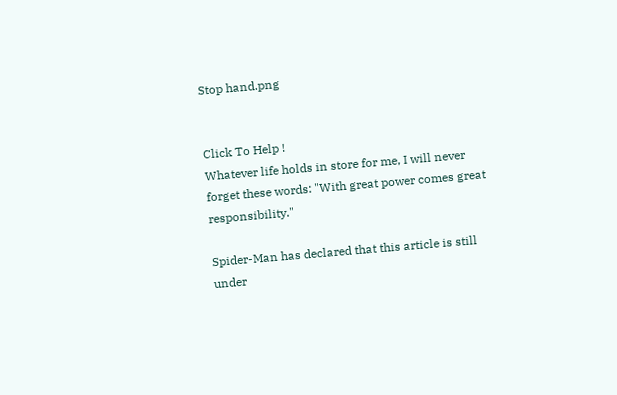Stop hand.png


Click To Help !
Whatever life holds in store for me, I will never forget these words: "With great power comes great responsibility."

Spider-Man has declared that this article is still under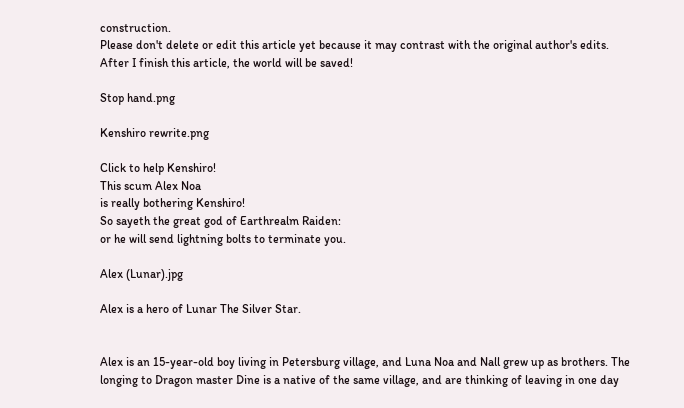construction.
Please don't delete or edit this article yet because it may contrast with the original author's edits.
After I finish this article, the world will be saved!

Stop hand.png

Kenshiro rewrite.png

Click to help Kenshiro!
This scum Alex Noa
is really bothering Kenshiro!
So sayeth the great god of Earthrealm Raiden:
or he will send lightning bolts to terminate you.

Alex (Lunar).jpg

Alex is a hero of Lunar The Silver Star.


Alex is an 15-year-old boy living in Petersburg village, and Luna Noa and Nall grew up as brothers. The longing to Dragon master Dine is a native of the same village, and are thinking of leaving in one day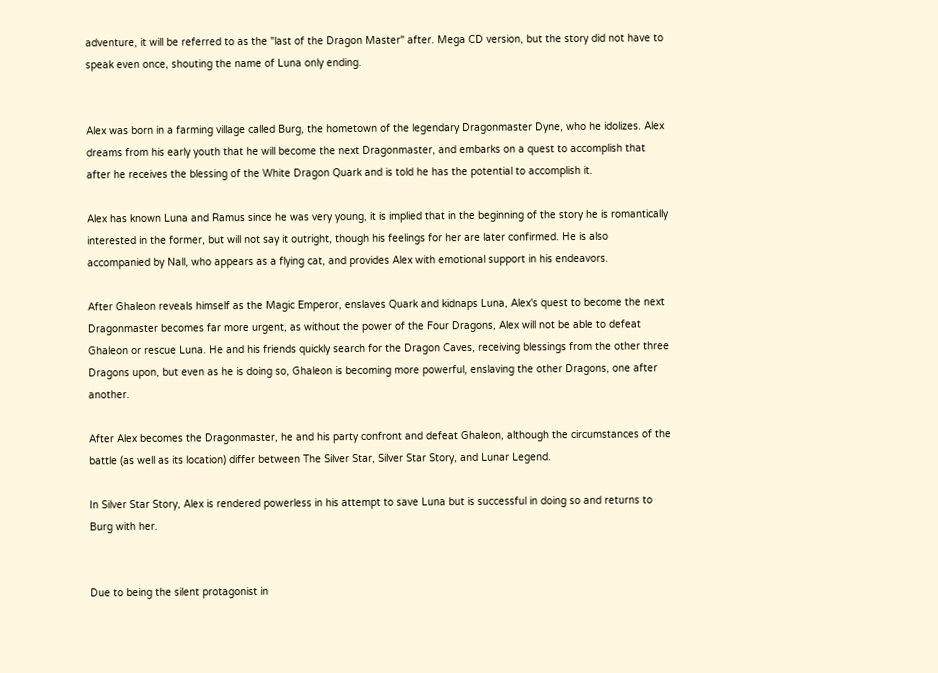adventure, it will be referred to as the "last of the Dragon Master" after. Mega CD version, but the story did not have to speak even once, shouting the name of Luna only ending.


Alex was born in a farming village called Burg, the hometown of the legendary Dragonmaster Dyne, who he idolizes. Alex dreams from his early youth that he will become the next Dragonmaster, and embarks on a quest to accomplish that after he receives the blessing of the White Dragon Quark and is told he has the potential to accomplish it.

Alex has known Luna and Ramus since he was very young, it is implied that in the beginning of the story he is romantically interested in the former, but will not say it outright, though his feelings for her are later confirmed. He is also accompanied by Nall, who appears as a flying cat, and provides Alex with emotional support in his endeavors.

After Ghaleon reveals himself as the Magic Emperor, enslaves Quark and kidnaps Luna, Alex's quest to become the next Dragonmaster becomes far more urgent, as without the power of the Four Dragons, Alex will not be able to defeat Ghaleon or rescue Luna. He and his friends quickly search for the Dragon Caves, receiving blessings from the other three Dragons upon, but even as he is doing so, Ghaleon is becoming more powerful, enslaving the other Dragons, one after another.

After Alex becomes the Dragonmaster, he and his party confront and defeat Ghaleon, although the circumstances of the battle (as well as its location) differ between The Silver Star, Silver Star Story, and Lunar Legend.

In Silver Star Story, Alex is rendered powerless in his attempt to save Luna but is successful in doing so and returns to Burg with her.


Due to being the silent protagonist in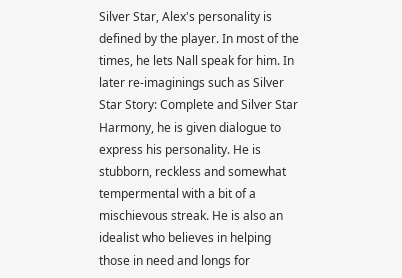Silver Star, Alex's personality is defined by the player. In most of the times, he lets Nall speak for him. In later re-imaginings such as Silver Star Story: Complete and Silver Star Harmony, he is given dialogue to express his personality. He is stubborn, reckless and somewhat tempermental with a bit of a mischievous streak. He is also an idealist who believes in helping those in need and longs for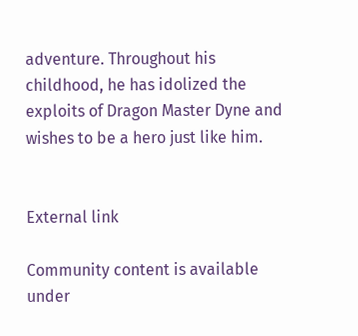adventure. Throughout his childhood, he has idolized the exploits of Dragon Master Dyne and wishes to be a hero just like him.


External link

Community content is available under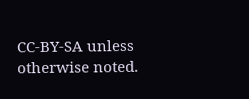CC-BY-SA unless otherwise noted.